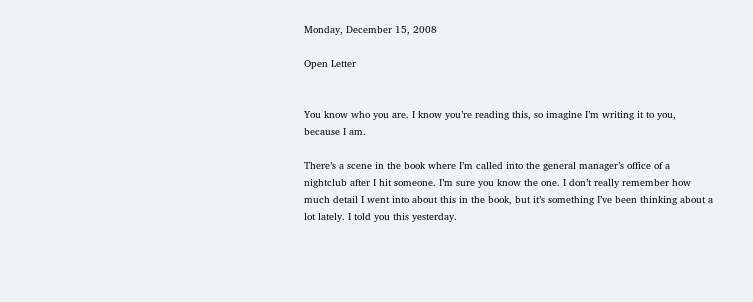Monday, December 15, 2008

Open Letter


You know who you are. I know you’re reading this, so imagine I’m writing it to you, because I am.

There’s a scene in the book where I’m called into the general manager’s office of a nightclub after I hit someone. I’m sure you know the one. I don’t really remember how much detail I went into about this in the book, but it’s something I’ve been thinking about a lot lately. I told you this yesterday.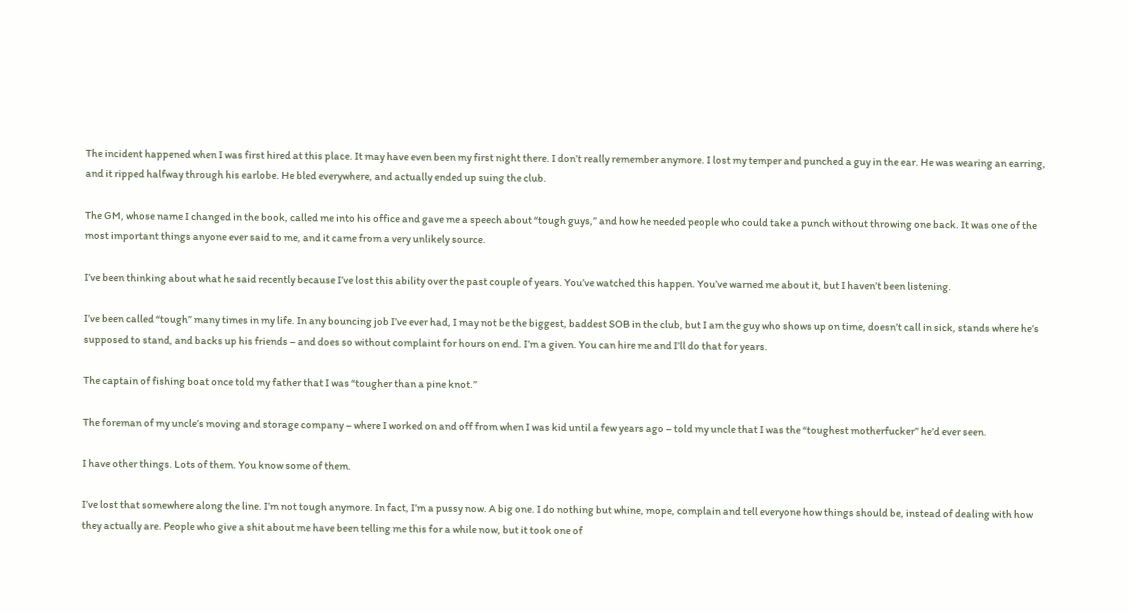The incident happened when I was first hired at this place. It may have even been my first night there. I don’t really remember anymore. I lost my temper and punched a guy in the ear. He was wearing an earring, and it ripped halfway through his earlobe. He bled everywhere, and actually ended up suing the club.

The GM, whose name I changed in the book, called me into his office and gave me a speech about “tough guys,” and how he needed people who could take a punch without throwing one back. It was one of the most important things anyone ever said to me, and it came from a very unlikely source.

I’ve been thinking about what he said recently because I’ve lost this ability over the past couple of years. You’ve watched this happen. You’ve warned me about it, but I haven’t been listening.

I’ve been called “tough” many times in my life. In any bouncing job I’ve ever had, I may not be the biggest, baddest SOB in the club, but I am the guy who shows up on time, doesn’t call in sick, stands where he’s supposed to stand, and backs up his friends – and does so without complaint for hours on end. I’m a given. You can hire me and I’ll do that for years.

The captain of fishing boat once told my father that I was “tougher than a pine knot.”

The foreman of my uncle’s moving and storage company – where I worked on and off from when I was kid until a few years ago – told my uncle that I was the “toughest motherfucker” he’d ever seen.

I have other things. Lots of them. You know some of them.

I’ve lost that somewhere along the line. I’m not tough anymore. In fact, I’m a pussy now. A big one. I do nothing but whine, mope, complain and tell everyone how things should be, instead of dealing with how they actually are. People who give a shit about me have been telling me this for a while now, but it took one of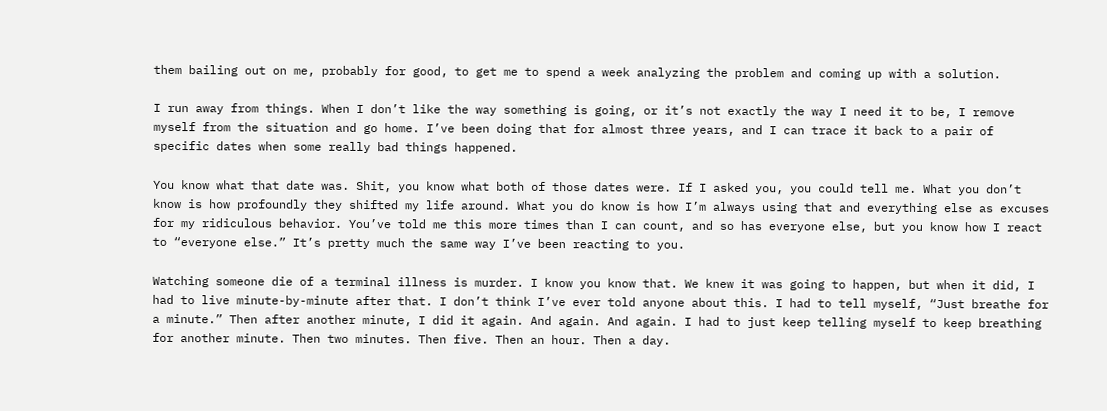them bailing out on me, probably for good, to get me to spend a week analyzing the problem and coming up with a solution.

I run away from things. When I don’t like the way something is going, or it’s not exactly the way I need it to be, I remove myself from the situation and go home. I’ve been doing that for almost three years, and I can trace it back to a pair of specific dates when some really bad things happened.

You know what that date was. Shit, you know what both of those dates were. If I asked you, you could tell me. What you don’t know is how profoundly they shifted my life around. What you do know is how I’m always using that and everything else as excuses for my ridiculous behavior. You’ve told me this more times than I can count, and so has everyone else, but you know how I react to “everyone else.” It’s pretty much the same way I’ve been reacting to you.

Watching someone die of a terminal illness is murder. I know you know that. We knew it was going to happen, but when it did, I had to live minute-by-minute after that. I don’t think I’ve ever told anyone about this. I had to tell myself, “Just breathe for a minute.” Then after another minute, I did it again. And again. And again. I had to just keep telling myself to keep breathing for another minute. Then two minutes. Then five. Then an hour. Then a day.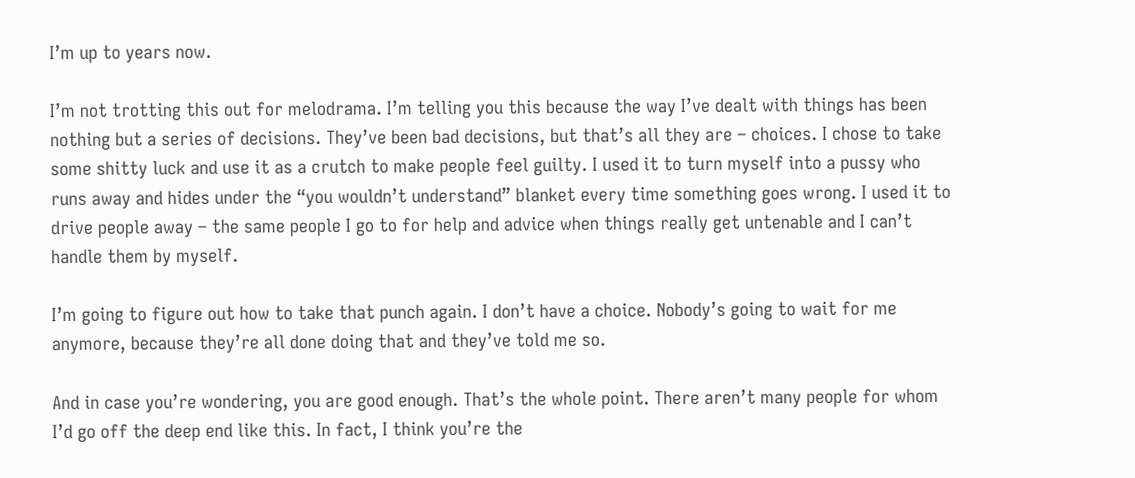I’m up to years now.

I’m not trotting this out for melodrama. I’m telling you this because the way I’ve dealt with things has been nothing but a series of decisions. They’ve been bad decisions, but that’s all they are – choices. I chose to take some shitty luck and use it as a crutch to make people feel guilty. I used it to turn myself into a pussy who runs away and hides under the “you wouldn’t understand” blanket every time something goes wrong. I used it to drive people away – the same people I go to for help and advice when things really get untenable and I can’t handle them by myself.

I’m going to figure out how to take that punch again. I don’t have a choice. Nobody’s going to wait for me anymore, because they’re all done doing that and they’ve told me so.

And in case you’re wondering, you are good enough. That’s the whole point. There aren’t many people for whom I’d go off the deep end like this. In fact, I think you’re the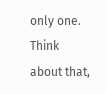only one. Think about that,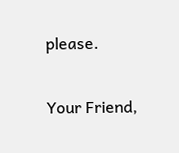please.

Your Friend,